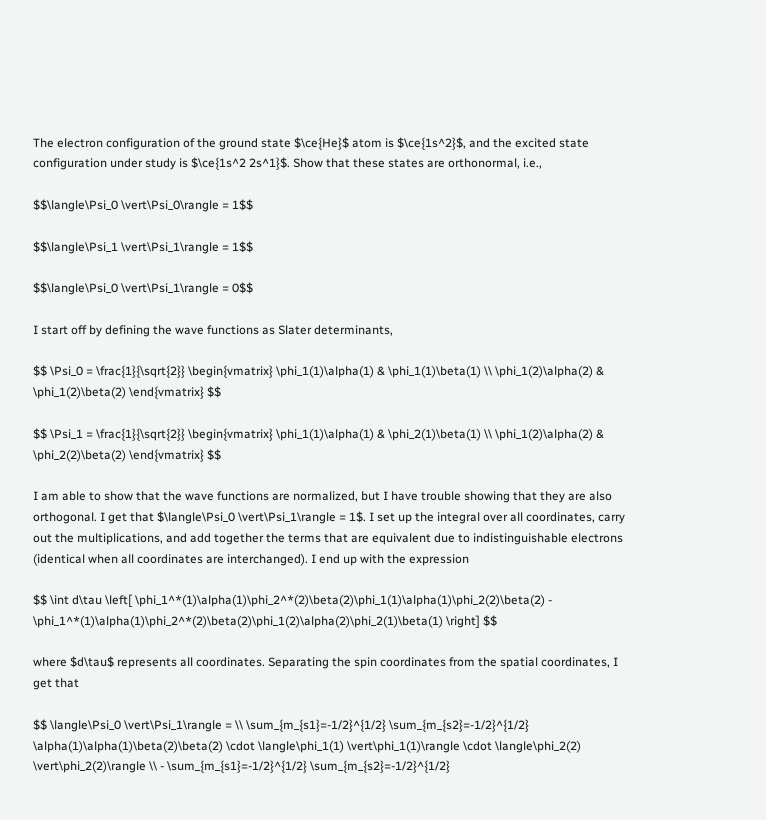The electron configuration of the ground state $\ce{He}$ atom is $\ce{1s^2}$, and the excited state configuration under study is $\ce{1s^2 2s^1}$. Show that these states are orthonormal, i.e.,

$$\langle\Psi_0 \vert\Psi_0\rangle = 1$$

$$\langle\Psi_1 \vert\Psi_1\rangle = 1$$

$$\langle\Psi_0 \vert\Psi_1\rangle = 0$$

I start off by defining the wave functions as Slater determinants,

$$ \Psi_0 = \frac{1}{\sqrt{2}} \begin{vmatrix} \phi_1(1)\alpha(1) & \phi_1(1)\beta(1) \\ \phi_1(2)\alpha(2) & \phi_1(2)\beta(2) \end{vmatrix} $$

$$ \Psi_1 = \frac{1}{\sqrt{2}} \begin{vmatrix} \phi_1(1)\alpha(1) & \phi_2(1)\beta(1) \\ \phi_1(2)\alpha(2) & \phi_2(2)\beta(2) \end{vmatrix} $$

I am able to show that the wave functions are normalized, but I have trouble showing that they are also orthogonal. I get that $\langle\Psi_0 \vert\Psi_1\rangle = 1$. I set up the integral over all coordinates, carry out the multiplications, and add together the terms that are equivalent due to indistinguishable electrons (identical when all coordinates are interchanged). I end up with the expression

$$ \int d\tau \left[ \phi_1^*(1)\alpha(1)\phi_2^*(2)\beta(2)\phi_1(1)\alpha(1)\phi_2(2)\beta(2) - \phi_1^*(1)\alpha(1)\phi_2^*(2)\beta(2)\phi_1(2)\alpha(2)\phi_2(1)\beta(1) \right] $$

where $d\tau$ represents all coordinates. Separating the spin coordinates from the spatial coordinates, I get that

$$ \langle\Psi_0 \vert\Psi_1\rangle = \\ \sum_{m_{s1}=-1/2}^{1/2} \sum_{m_{s2}=-1/2}^{1/2} \alpha(1)\alpha(1)\beta(2)\beta(2) \cdot \langle\phi_1(1) \vert\phi_1(1)\rangle \cdot \langle\phi_2(2) \vert\phi_2(2)\rangle \\ - \sum_{m_{s1}=-1/2}^{1/2} \sum_{m_{s2}=-1/2}^{1/2}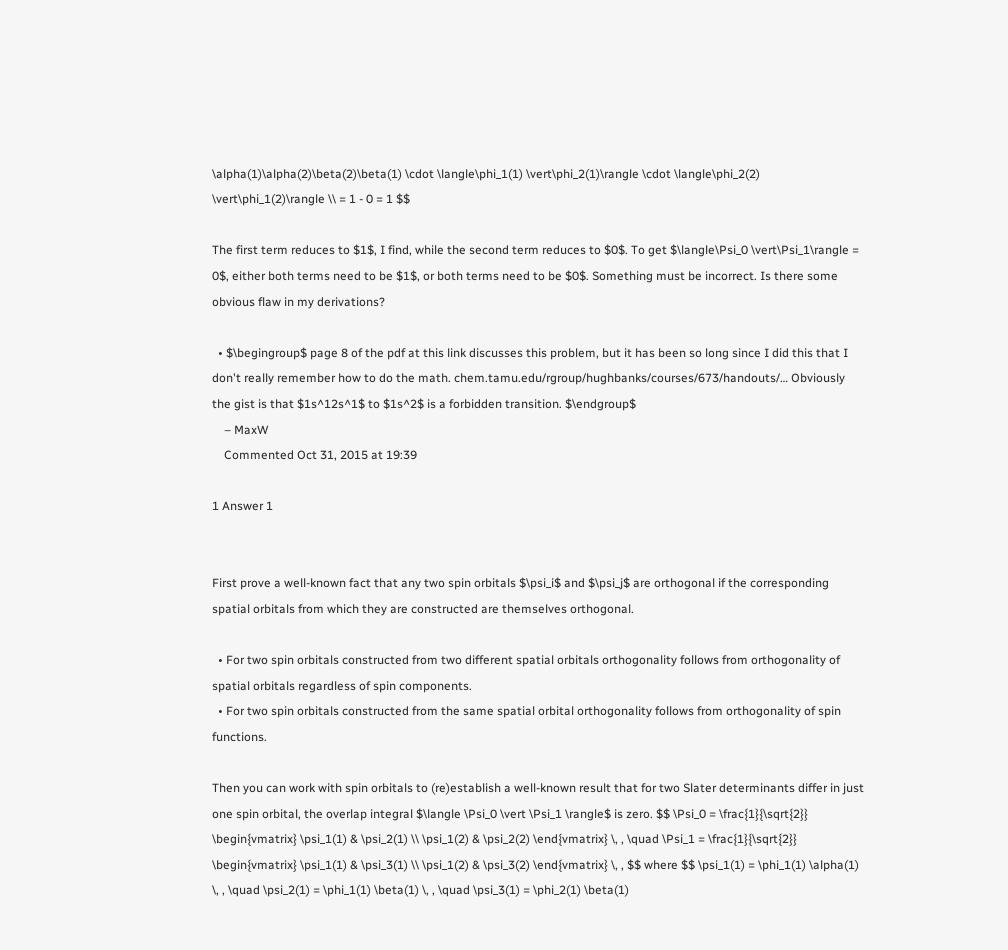\alpha(1)\alpha(2)\beta(2)\beta(1) \cdot \langle\phi_1(1) \vert\phi_2(1)\rangle \cdot \langle\phi_2(2) \vert\phi_1(2)\rangle \\ = 1 - 0 = 1 $$

The first term reduces to $1$, I find, while the second term reduces to $0$. To get $\langle\Psi_0 \vert\Psi_1\rangle = 0$, either both terms need to be $1$, or both terms need to be $0$. Something must be incorrect. Is there some obvious flaw in my derivations?

  • $\begingroup$ page 8 of the pdf at this link discusses this problem, but it has been so long since I did this that I don't really remember how to do the math. chem.tamu.edu/rgroup/hughbanks/courses/673/handouts/… Obviously the gist is that $1s^12s^1$ to $1s^2$ is a forbidden transition. $\endgroup$
    – MaxW
    Commented Oct 31, 2015 at 19:39

1 Answer 1


First prove a well-known fact that any two spin orbitals $\psi_i$ and $\psi_j$ are orthogonal if the corresponding spatial orbitals from which they are constructed are themselves orthogonal.

  • For two spin orbitals constructed from two different spatial orbitals orthogonality follows from orthogonality of spatial orbitals regardless of spin components.
  • For two spin orbitals constructed from the same spatial orbital orthogonality follows from orthogonality of spin functions.

Then you can work with spin orbitals to (re)establish a well-known result that for two Slater determinants differ in just one spin orbital, the overlap integral $\langle \Psi_0 \vert \Psi_1 \rangle$ is zero. $$ \Psi_0 = \frac{1}{\sqrt{2}} \begin{vmatrix} \psi_1(1) & \psi_2(1) \\ \psi_1(2) & \psi_2(2) \end{vmatrix} \, , \quad \Psi_1 = \frac{1}{\sqrt{2}} \begin{vmatrix} \psi_1(1) & \psi_3(1) \\ \psi_1(2) & \psi_3(2) \end{vmatrix} \, , $$ where $$ \psi_1(1) = \phi_1(1) \alpha(1) \, , \quad \psi_2(1) = \phi_1(1) \beta(1) \, , \quad \psi_3(1) = \phi_2(1) \beta(1)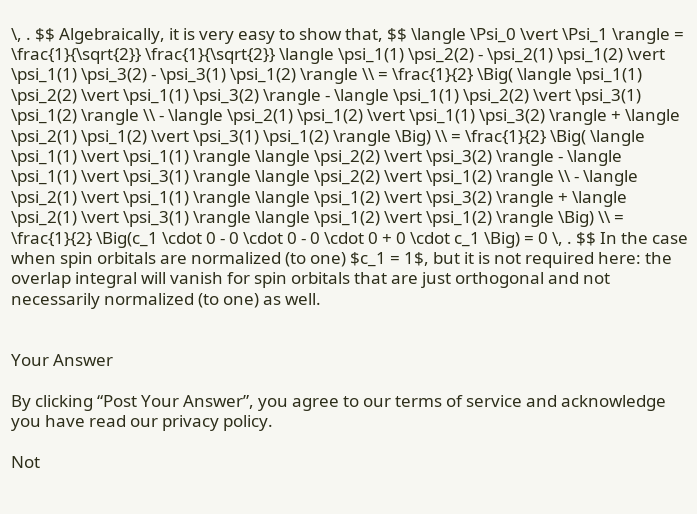\, . $$ Algebraically, it is very easy to show that, $$ \langle \Psi_0 \vert \Psi_1 \rangle = \frac{1}{\sqrt{2}} \frac{1}{\sqrt{2}} \langle \psi_1(1) \psi_2(2) - \psi_2(1) \psi_1(2) \vert \psi_1(1) \psi_3(2) - \psi_3(1) \psi_1(2) \rangle \\ = \frac{1}{2} \Big( \langle \psi_1(1) \psi_2(2) \vert \psi_1(1) \psi_3(2) \rangle - \langle \psi_1(1) \psi_2(2) \vert \psi_3(1) \psi_1(2) \rangle \\ - \langle \psi_2(1) \psi_1(2) \vert \psi_1(1) \psi_3(2) \rangle + \langle \psi_2(1) \psi_1(2) \vert \psi_3(1) \psi_1(2) \rangle \Big) \\ = \frac{1}{2} \Big( \langle \psi_1(1) \vert \psi_1(1) \rangle \langle \psi_2(2) \vert \psi_3(2) \rangle - \langle \psi_1(1) \vert \psi_3(1) \rangle \langle \psi_2(2) \vert \psi_1(2) \rangle \\ - \langle \psi_2(1) \vert \psi_1(1) \rangle \langle \psi_1(2) \vert \psi_3(2) \rangle + \langle \psi_2(1) \vert \psi_3(1) \rangle \langle \psi_1(2) \vert \psi_1(2) \rangle \Big) \\ = \frac{1}{2} \Big(c_1 \cdot 0 - 0 \cdot 0 - 0 \cdot 0 + 0 \cdot c_1 \Big) = 0 \, . $$ In the case when spin orbitals are normalized (to one) $c_1 = 1$, but it is not required here: the overlap integral will vanish for spin orbitals that are just orthogonal and not necessarily normalized (to one) as well.


Your Answer

By clicking “Post Your Answer”, you agree to our terms of service and acknowledge you have read our privacy policy.

Not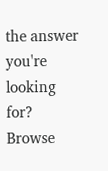the answer you're looking for? Browse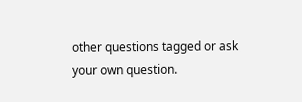other questions tagged or ask your own question.